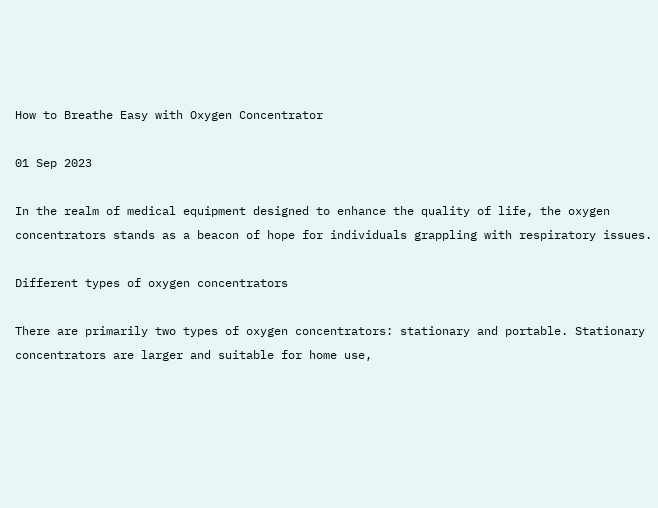How to Breathe Easy with Oxygen Concentrator

01 Sep 2023

In the realm of medical equipment designed to enhance the quality of life, the oxygen concentrators stands as a beacon of hope for individuals grappling with respiratory issues.

Different types of oxygen concentrators

There are primarily two types of oxygen concentrators: stationary and portable. Stationary concentrators are larger and suitable for home use,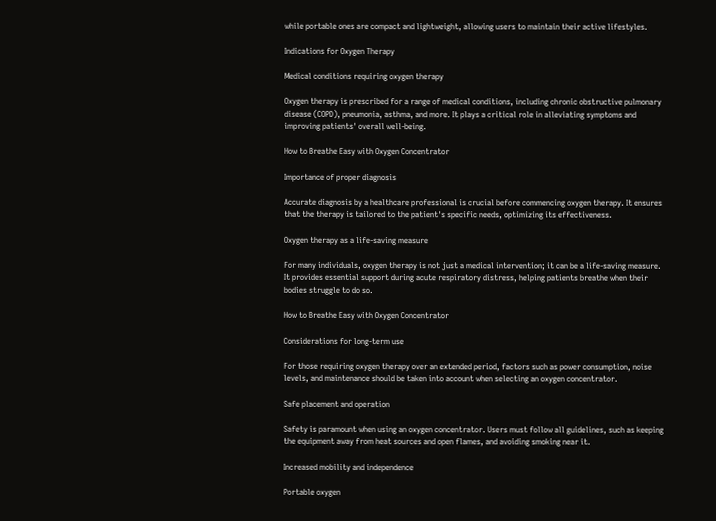while portable ones are compact and lightweight, allowing users to maintain their active lifestyles.

Indications for Oxygen Therapy

Medical conditions requiring oxygen therapy

Oxygen therapy is prescribed for a range of medical conditions, including chronic obstructive pulmonary disease (COPD), pneumonia, asthma, and more. It plays a critical role in alleviating symptoms and improving patients' overall well-being.

How to Breathe Easy with Oxygen Concentrator

Importance of proper diagnosis

Accurate diagnosis by a healthcare professional is crucial before commencing oxygen therapy. It ensures that the therapy is tailored to the patient's specific needs, optimizing its effectiveness.

Oxygen therapy as a life-saving measure

For many individuals, oxygen therapy is not just a medical intervention; it can be a life-saving measure. It provides essential support during acute respiratory distress, helping patients breathe when their bodies struggle to do so.

How to Breathe Easy with Oxygen Concentrator

Considerations for long-term use

For those requiring oxygen therapy over an extended period, factors such as power consumption, noise levels, and maintenance should be taken into account when selecting an oxygen concentrator.

Safe placement and operation

Safety is paramount when using an oxygen concentrator. Users must follow all guidelines, such as keeping the equipment away from heat sources and open flames, and avoiding smoking near it.

Increased mobility and independence

Portable oxygen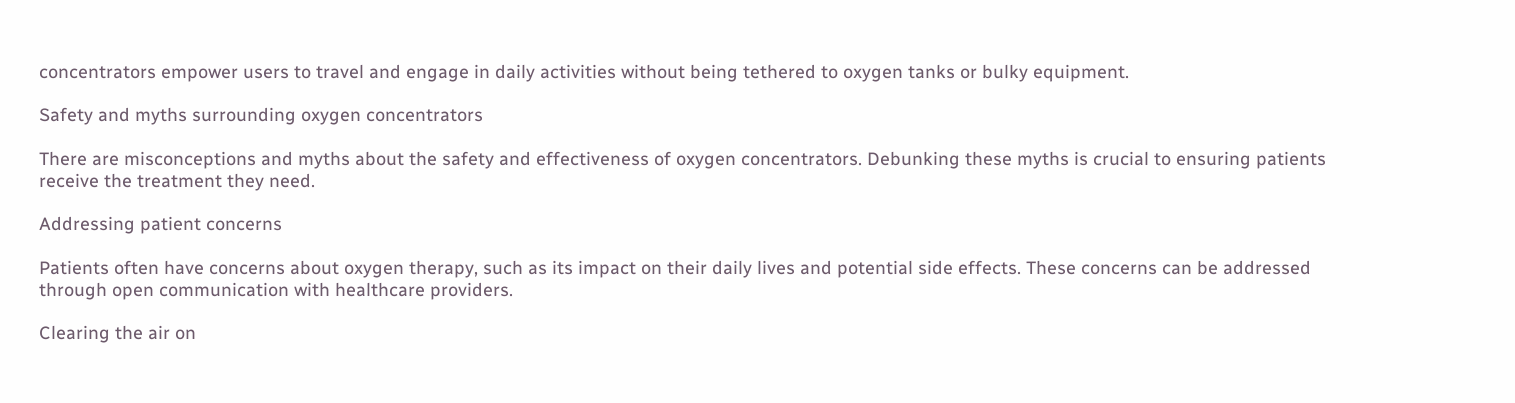concentrators empower users to travel and engage in daily activities without being tethered to oxygen tanks or bulky equipment.

Safety and myths surrounding oxygen concentrators

There are misconceptions and myths about the safety and effectiveness of oxygen concentrators. Debunking these myths is crucial to ensuring patients receive the treatment they need.

Addressing patient concerns

Patients often have concerns about oxygen therapy, such as its impact on their daily lives and potential side effects. These concerns can be addressed through open communication with healthcare providers.

Clearing the air on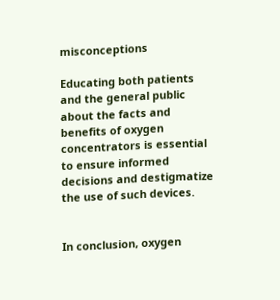misconceptions

Educating both patients and the general public about the facts and benefits of oxygen concentrators is essential to ensure informed decisions and destigmatize the use of such devices.


In conclusion, oxygen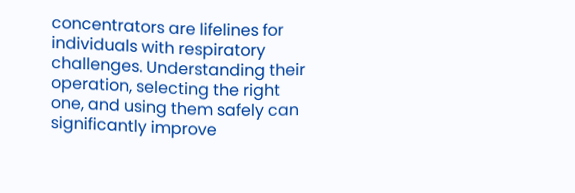concentrators are lifelines for individuals with respiratory challenges. Understanding their operation, selecting the right one, and using them safely can significantly improve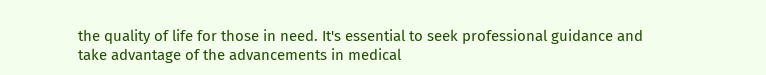the quality of life for those in need. It's essential to seek professional guidance and take advantage of the advancements in medical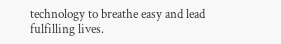technology to breathe easy and lead fulfilling lives.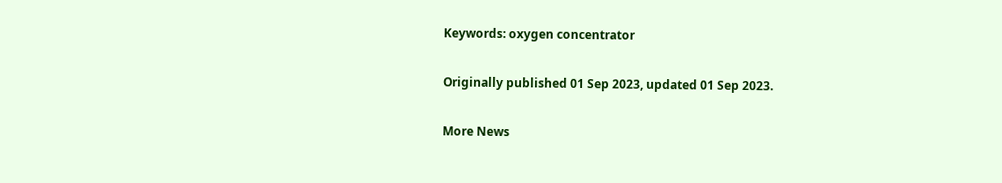Keywords: oxygen concentrator

Originally published 01 Sep 2023, updated 01 Sep 2023.

More News